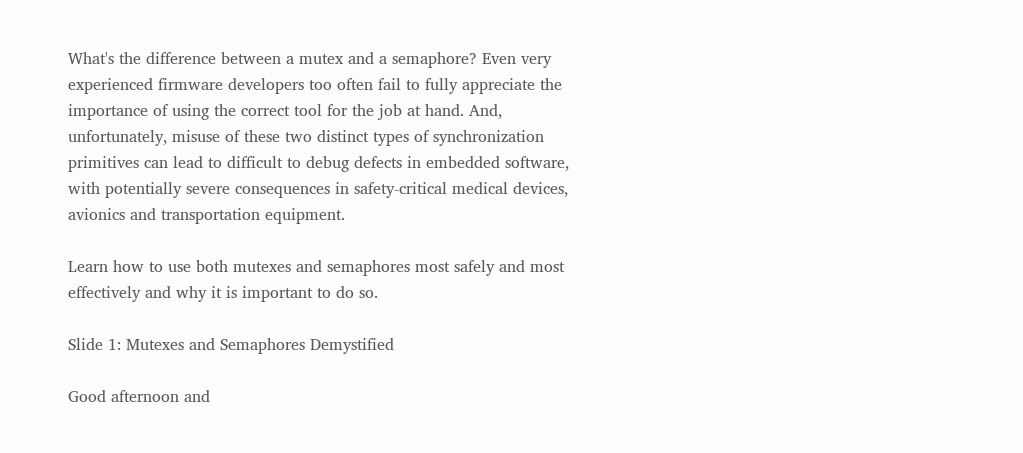What's the difference between a mutex and a semaphore? Even very experienced firmware developers too often fail to fully appreciate the importance of using the correct tool for the job at hand. And, unfortunately, misuse of these two distinct types of synchronization primitives can lead to difficult to debug defects in embedded software, with potentially severe consequences in safety-critical medical devices, avionics and transportation equipment.

Learn how to use both mutexes and semaphores most safely and most effectively and why it is important to do so.

Slide 1: Mutexes and Semaphores Demystified

Good afternoon and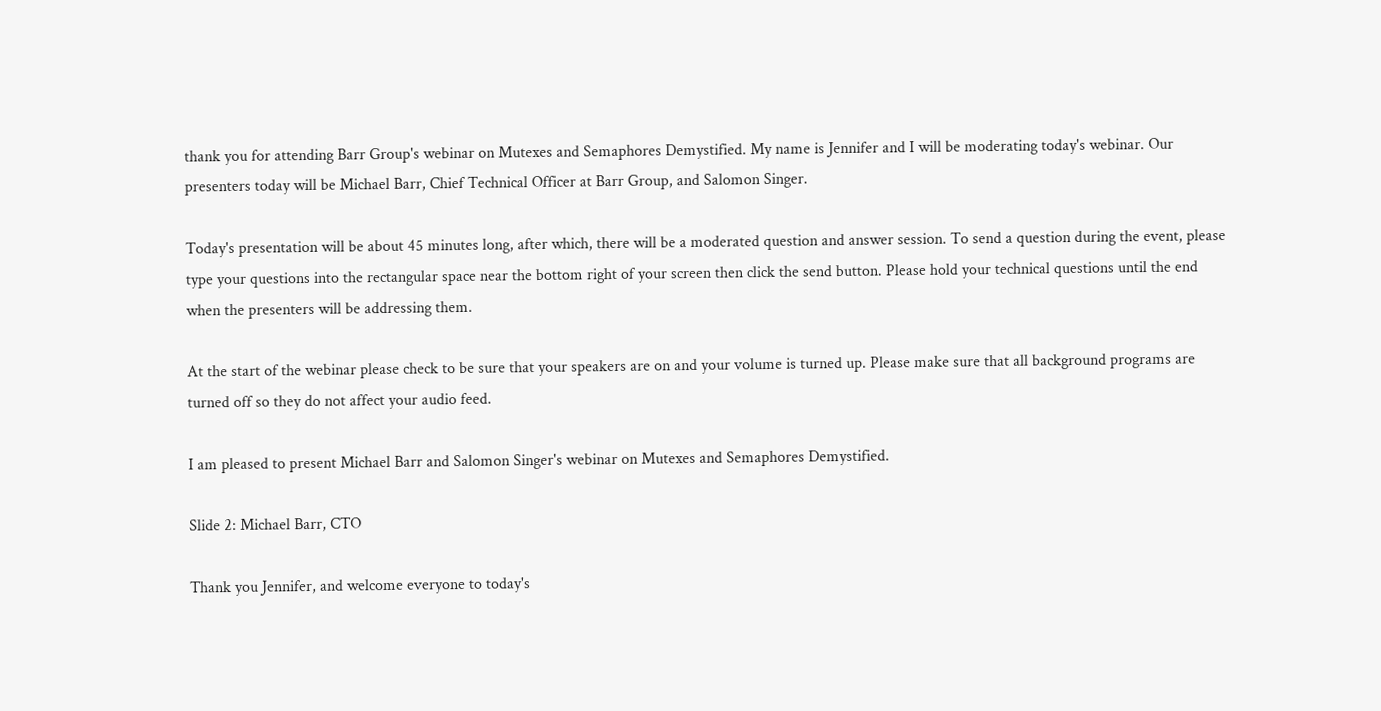thank you for attending Barr Group's webinar on Mutexes and Semaphores Demystified. My name is Jennifer and I will be moderating today's webinar. Our presenters today will be Michael Barr, Chief Technical Officer at Barr Group, and Salomon Singer.

Today's presentation will be about 45 minutes long, after which, there will be a moderated question and answer session. To send a question during the event, please type your questions into the rectangular space near the bottom right of your screen then click the send button. Please hold your technical questions until the end when the presenters will be addressing them.

At the start of the webinar please check to be sure that your speakers are on and your volume is turned up. Please make sure that all background programs are turned off so they do not affect your audio feed.

I am pleased to present Michael Barr and Salomon Singer's webinar on Mutexes and Semaphores Demystified.

Slide 2: Michael Barr, CTO

Thank you Jennifer, and welcome everyone to today's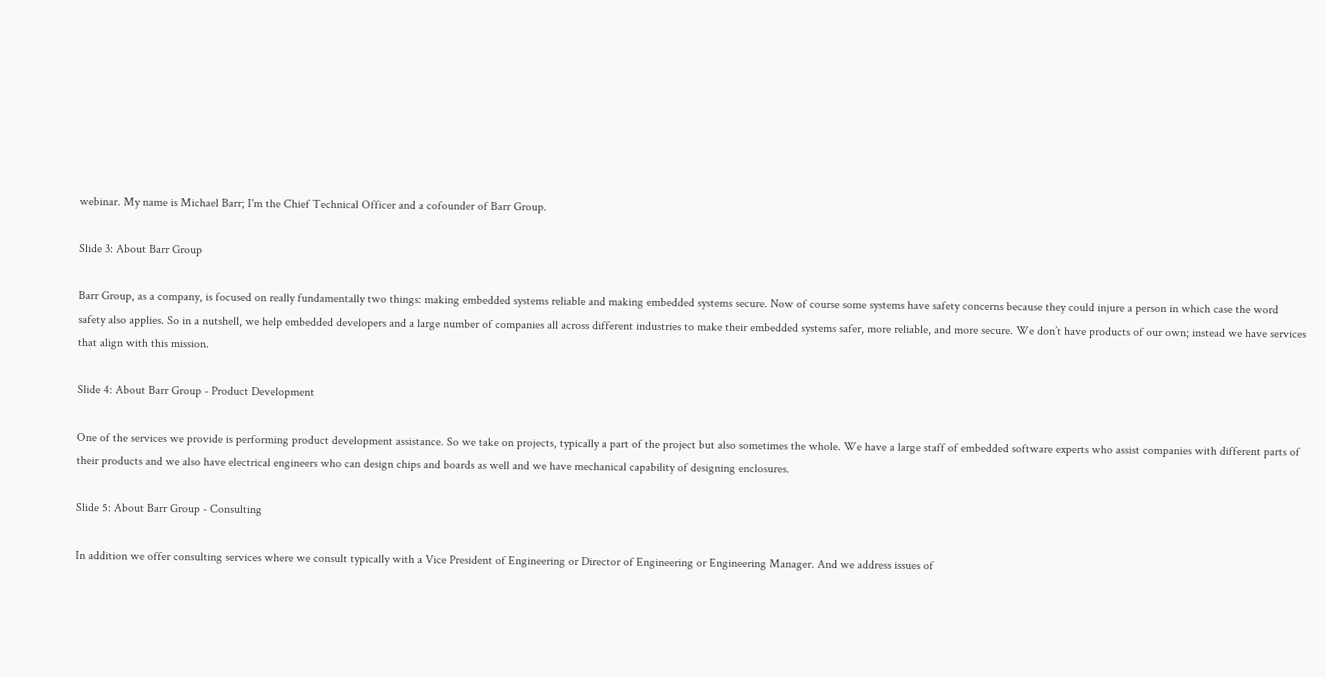webinar. My name is Michael Barr; I'm the Chief Technical Officer and a cofounder of Barr Group.

Slide 3: About Barr Group

Barr Group, as a company, is focused on really fundamentally two things: making embedded systems reliable and making embedded systems secure. Now of course some systems have safety concerns because they could injure a person in which case the word safety also applies. So in a nutshell, we help embedded developers and a large number of companies all across different industries to make their embedded systems safer, more reliable, and more secure. We don’t have products of our own; instead we have services that align with this mission.

Slide 4: About Barr Group - Product Development

One of the services we provide is performing product development assistance. So we take on projects, typically a part of the project but also sometimes the whole. We have a large staff of embedded software experts who assist companies with different parts of their products and we also have electrical engineers who can design chips and boards as well and we have mechanical capability of designing enclosures.

Slide 5: About Barr Group - Consulting

In addition we offer consulting services where we consult typically with a Vice President of Engineering or Director of Engineering or Engineering Manager. And we address issues of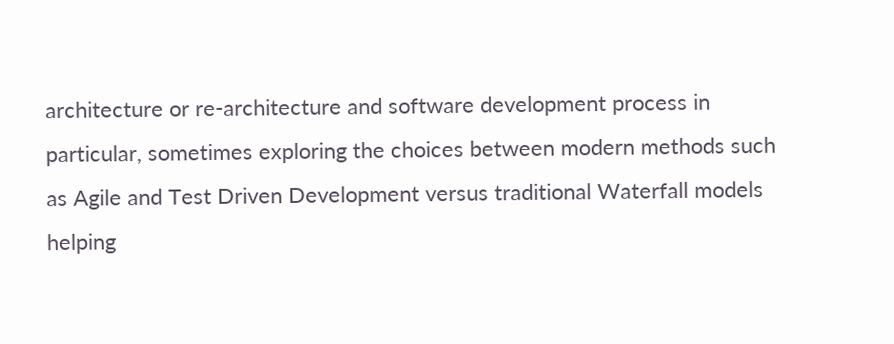architecture or re-architecture and software development process in particular, sometimes exploring the choices between modern methods such as Agile and Test Driven Development versus traditional Waterfall models helping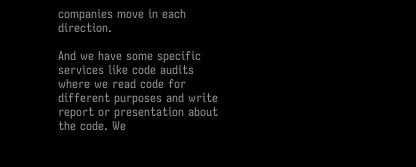companies move in each direction.

And we have some specific services like code audits where we read code for different purposes and write report or presentation about the code. We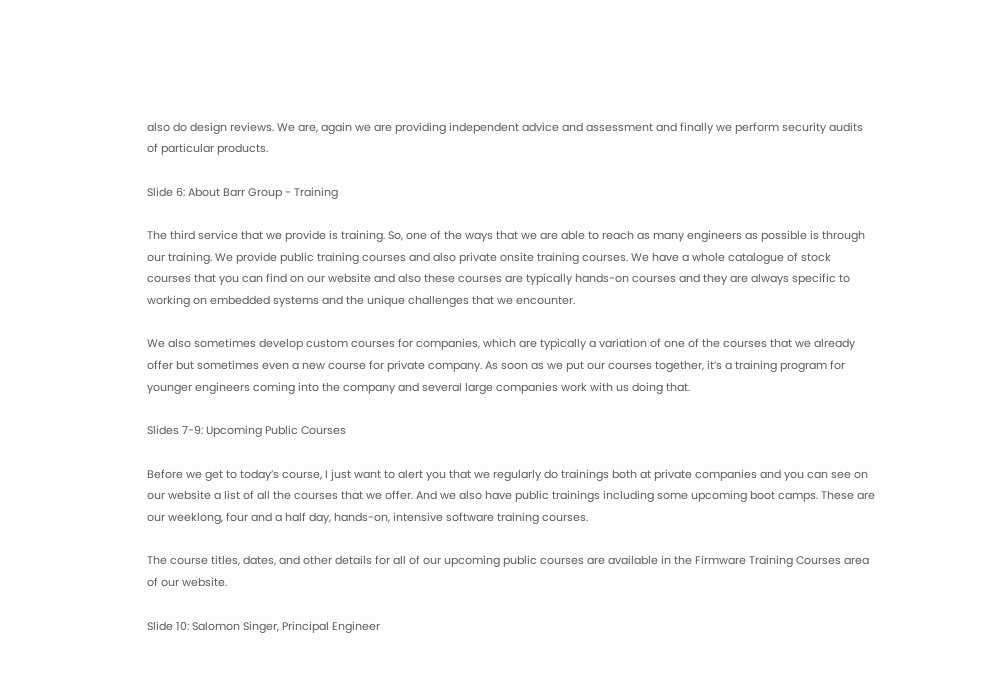also do design reviews. We are, again we are providing independent advice and assessment and finally we perform security audits of particular products.

Slide 6: About Barr Group - Training

The third service that we provide is training. So, one of the ways that we are able to reach as many engineers as possible is through our training. We provide public training courses and also private onsite training courses. We have a whole catalogue of stock courses that you can find on our website and also these courses are typically hands-on courses and they are always specific to working on embedded systems and the unique challenges that we encounter.

We also sometimes develop custom courses for companies, which are typically a variation of one of the courses that we already offer but sometimes even a new course for private company. As soon as we put our courses together, it’s a training program for younger engineers coming into the company and several large companies work with us doing that.

Slides 7-9: Upcoming Public Courses

Before we get to today’s course, I just want to alert you that we regularly do trainings both at private companies and you can see on our website a list of all the courses that we offer. And we also have public trainings including some upcoming boot camps. These are our weeklong, four and a half day, hands-on, intensive software training courses.

The course titles, dates, and other details for all of our upcoming public courses are available in the Firmware Training Courses area of our website.

Slide 10: Salomon Singer, Principal Engineer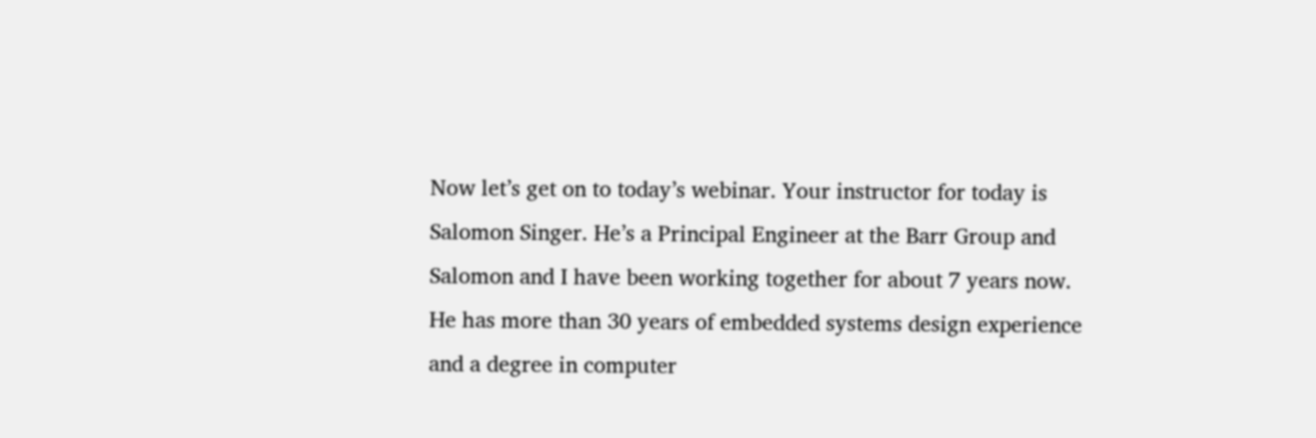Now let’s get on to today’s webinar. Your instructor for today is Salomon Singer. He’s a Principal Engineer at the Barr Group and Salomon and I have been working together for about 7 years now. He has more than 30 years of embedded systems design experience and a degree in computer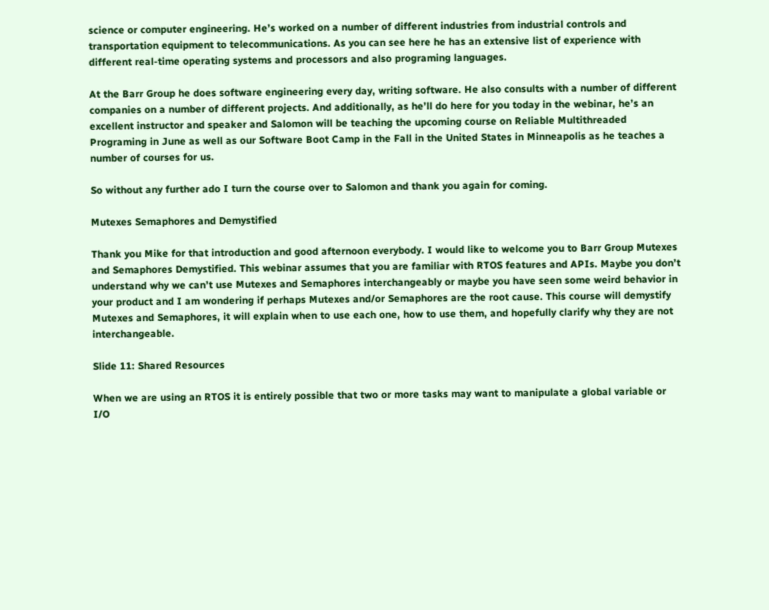science or computer engineering. He’s worked on a number of different industries from industrial controls and transportation equipment to telecommunications. As you can see here he has an extensive list of experience with different real-time operating systems and processors and also programing languages.

At the Barr Group he does software engineering every day, writing software. He also consults with a number of different companies on a number of different projects. And additionally, as he’ll do here for you today in the webinar, he’s an excellent instructor and speaker and Salomon will be teaching the upcoming course on Reliable Multithreaded Programing in June as well as our Software Boot Camp in the Fall in the United States in Minneapolis as he teaches a number of courses for us.

So without any further ado I turn the course over to Salomon and thank you again for coming.

Mutexes Semaphores and Demystified

Thank you Mike for that introduction and good afternoon everybody. I would like to welcome you to Barr Group Mutexes and Semaphores Demystified. This webinar assumes that you are familiar with RTOS features and APIs. Maybe you don’t understand why we can’t use Mutexes and Semaphores interchangeably or maybe you have seen some weird behavior in your product and I am wondering if perhaps Mutexes and/or Semaphores are the root cause. This course will demystify Mutexes and Semaphores, it will explain when to use each one, how to use them, and hopefully clarify why they are not interchangeable.

Slide 11: Shared Resources

When we are using an RTOS it is entirely possible that two or more tasks may want to manipulate a global variable or I/O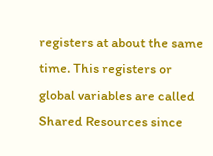registers at about the same time. This registers or global variables are called Shared Resources since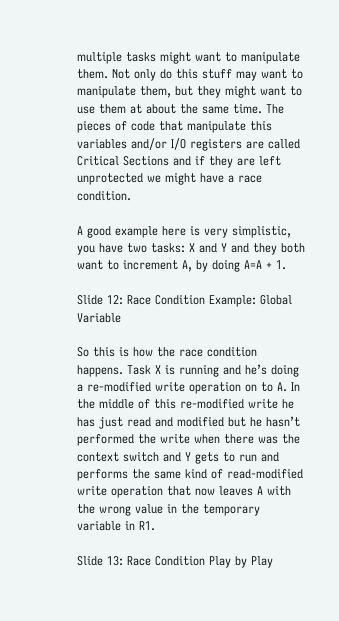multiple tasks might want to manipulate them. Not only do this stuff may want to manipulate them, but they might want to use them at about the same time. The pieces of code that manipulate this variables and/or I/O registers are called Critical Sections and if they are left unprotected we might have a race condition.

A good example here is very simplistic, you have two tasks: X and Y and they both want to increment A, by doing A=A + 1.

Slide 12: Race Condition Example: Global Variable

So this is how the race condition happens. Task X is running and he’s doing a re-modified write operation on to A. In the middle of this re-modified write he has just read and modified but he hasn’t performed the write when there was the context switch and Y gets to run and performs the same kind of read-modified write operation that now leaves A with the wrong value in the temporary variable in R1.

Slide 13: Race Condition Play by Play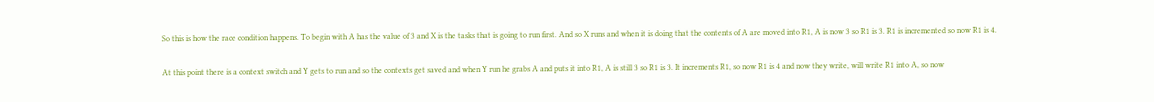So this is how the race condition happens. To begin with A has the value of 3 and X is the tasks that is going to run first. And so X runs and when it is doing that the contents of A are moved into R1, A is now 3 so R1 is 3. R1 is incremented so now R1 is 4.

At this point there is a context switch and Y gets to run and so the contexts get saved and when Y run he grabs A and puts it into R1, A is still 3 so R1 is 3. It increments R1, so now R1 is 4 and now they write, will write R1 into A, so now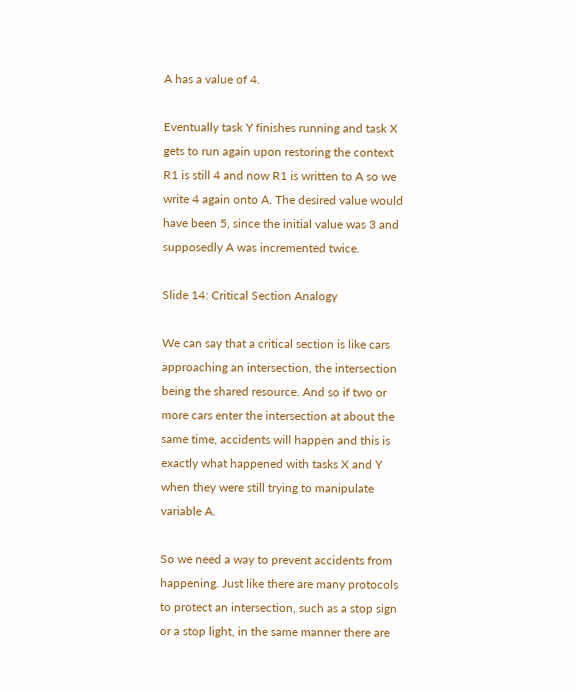A has a value of 4.

Eventually task Y finishes running and task X gets to run again upon restoring the context R1 is still 4 and now R1 is written to A so we write 4 again onto A. The desired value would have been 5, since the initial value was 3 and supposedly A was incremented twice.

Slide 14: Critical Section Analogy

We can say that a critical section is like cars approaching an intersection, the intersection being the shared resource. And so if two or more cars enter the intersection at about the same time, accidents will happen and this is exactly what happened with tasks X and Y when they were still trying to manipulate variable A.

So we need a way to prevent accidents from happening. Just like there are many protocols to protect an intersection, such as a stop sign or a stop light, in the same manner there are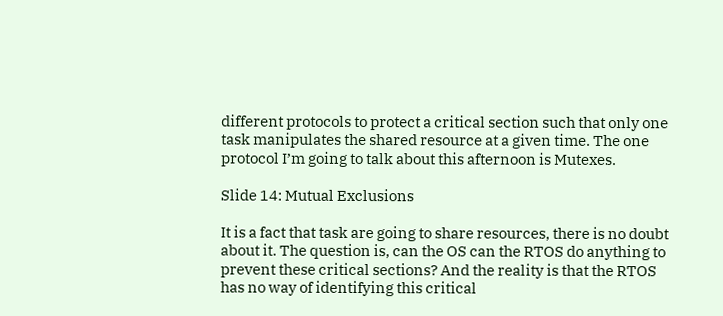different protocols to protect a critical section such that only one task manipulates the shared resource at a given time. The one protocol I’m going to talk about this afternoon is Mutexes.

Slide 14: Mutual Exclusions

It is a fact that task are going to share resources, there is no doubt about it. The question is, can the OS can the RTOS do anything to prevent these critical sections? And the reality is that the RTOS has no way of identifying this critical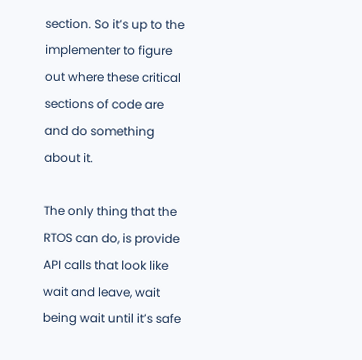section. So it’s up to the implementer to figure out where these critical sections of code are and do something about it.

The only thing that the RTOS can do, is provide API calls that look like wait and leave, wait being wait until it’s safe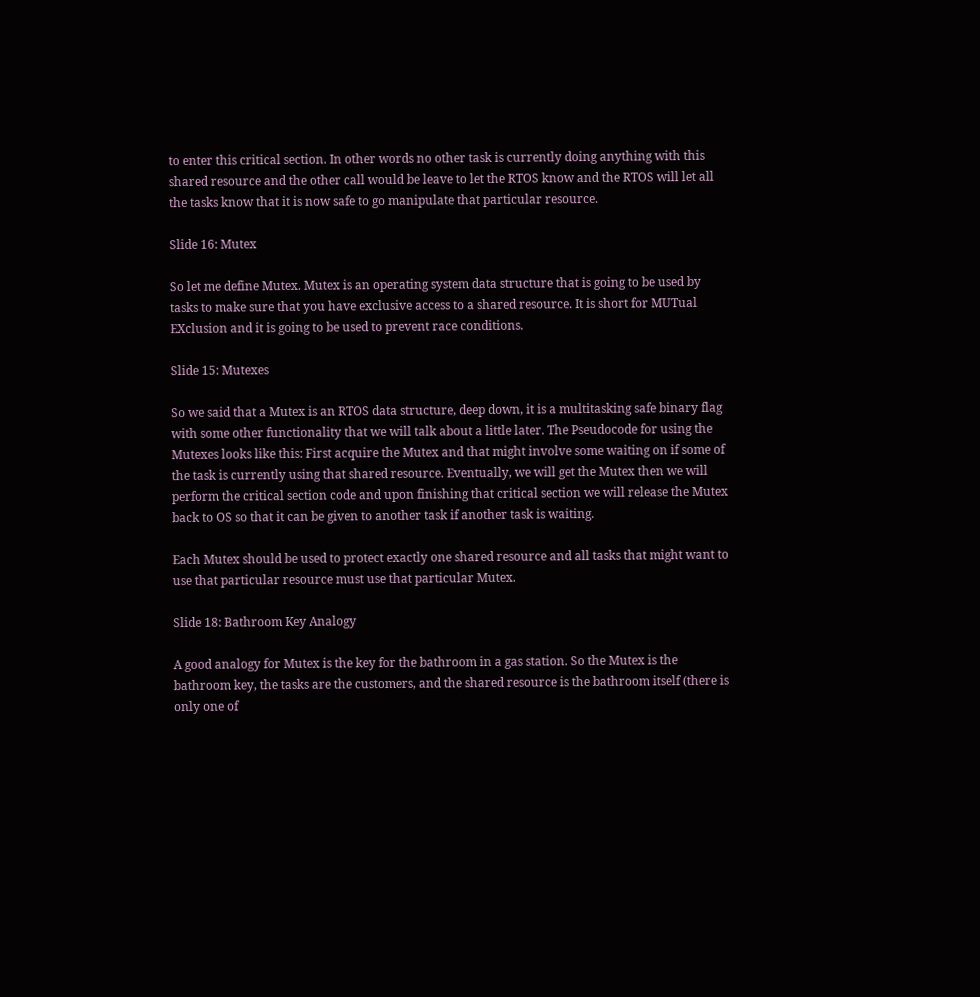to enter this critical section. In other words no other task is currently doing anything with this shared resource and the other call would be leave to let the RTOS know and the RTOS will let all the tasks know that it is now safe to go manipulate that particular resource.

Slide 16: Mutex

So let me define Mutex. Mutex is an operating system data structure that is going to be used by tasks to make sure that you have exclusive access to a shared resource. It is short for MUTual EXclusion and it is going to be used to prevent race conditions.

Slide 15: Mutexes

So we said that a Mutex is an RTOS data structure, deep down, it is a multitasking safe binary flag with some other functionality that we will talk about a little later. The Pseudocode for using the Mutexes looks like this: First acquire the Mutex and that might involve some waiting on if some of the task is currently using that shared resource. Eventually, we will get the Mutex then we will perform the critical section code and upon finishing that critical section we will release the Mutex back to OS so that it can be given to another task if another task is waiting.

Each Mutex should be used to protect exactly one shared resource and all tasks that might want to use that particular resource must use that particular Mutex.

Slide 18: Bathroom Key Analogy

A good analogy for Mutex is the key for the bathroom in a gas station. So the Mutex is the bathroom key, the tasks are the customers, and the shared resource is the bathroom itself (there is only one of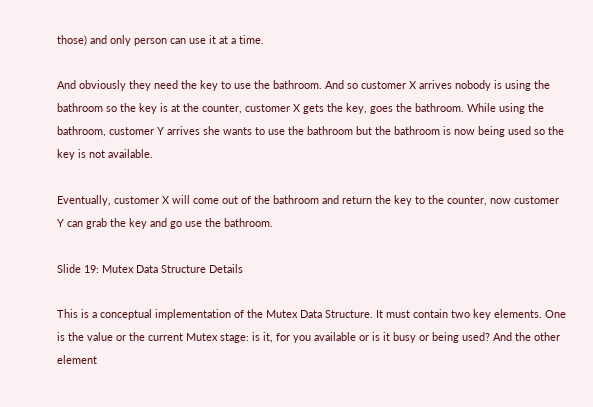those) and only person can use it at a time.

And obviously they need the key to use the bathroom. And so customer X arrives nobody is using the bathroom so the key is at the counter, customer X gets the key, goes the bathroom. While using the bathroom, customer Y arrives she wants to use the bathroom but the bathroom is now being used so the key is not available.

Eventually, customer X will come out of the bathroom and return the key to the counter, now customer Y can grab the key and go use the bathroom.

Slide 19: Mutex Data Structure Details

This is a conceptual implementation of the Mutex Data Structure. It must contain two key elements. One is the value or the current Mutex stage: is it, for you available or is it busy or being used? And the other element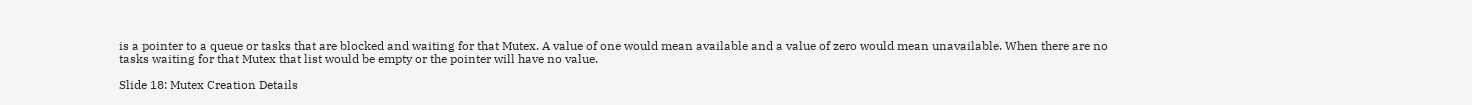is a pointer to a queue or tasks that are blocked and waiting for that Mutex. A value of one would mean available and a value of zero would mean unavailable. When there are no tasks waiting for that Mutex that list would be empty or the pointer will have no value.

Slide 18: Mutex Creation Details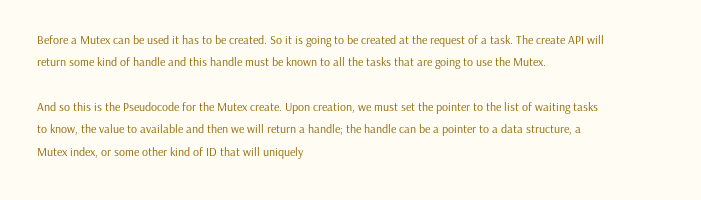Before a Mutex can be used it has to be created. So it is going to be created at the request of a task. The create API will return some kind of handle and this handle must be known to all the tasks that are going to use the Mutex.

And so this is the Pseudocode for the Mutex create. Upon creation, we must set the pointer to the list of waiting tasks to know, the value to available and then we will return a handle; the handle can be a pointer to a data structure, a Mutex index, or some other kind of ID that will uniquely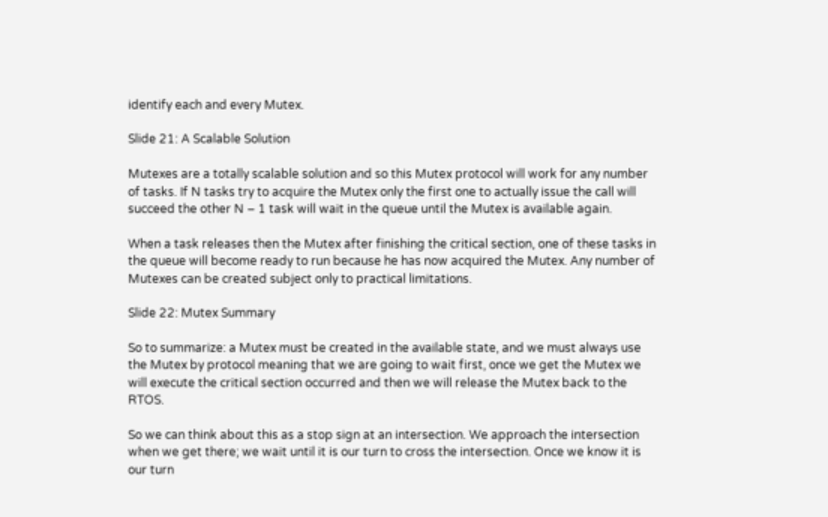identify each and every Mutex.

Slide 21: A Scalable Solution

Mutexes are a totally scalable solution and so this Mutex protocol will work for any number of tasks. If N tasks try to acquire the Mutex only the first one to actually issue the call will succeed the other N – 1 task will wait in the queue until the Mutex is available again.

When a task releases then the Mutex after finishing the critical section, one of these tasks in the queue will become ready to run because he has now acquired the Mutex. Any number of Mutexes can be created subject only to practical limitations.

Slide 22: Mutex Summary

So to summarize: a Mutex must be created in the available state, and we must always use the Mutex by protocol meaning that we are going to wait first, once we get the Mutex we will execute the critical section occurred and then we will release the Mutex back to the RTOS.

So we can think about this as a stop sign at an intersection. We approach the intersection when we get there; we wait until it is our turn to cross the intersection. Once we know it is our turn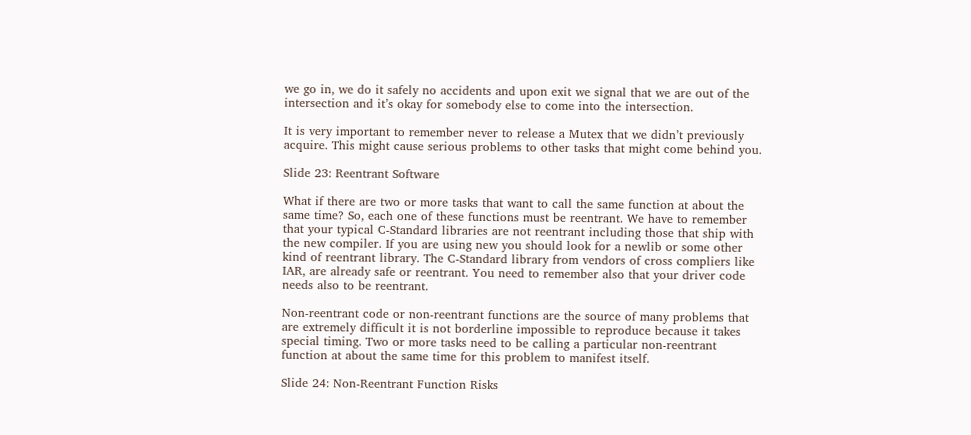we go in, we do it safely no accidents and upon exit we signal that we are out of the intersection and it’s okay for somebody else to come into the intersection.

It is very important to remember never to release a Mutex that we didn’t previously acquire. This might cause serious problems to other tasks that might come behind you.

Slide 23: Reentrant Software

What if there are two or more tasks that want to call the same function at about the same time? So, each one of these functions must be reentrant. We have to remember that your typical C-Standard libraries are not reentrant including those that ship with the new compiler. If you are using new you should look for a newlib or some other kind of reentrant library. The C-Standard library from vendors of cross compliers like IAR, are already safe or reentrant. You need to remember also that your driver code needs also to be reentrant.

Non-reentrant code or non-reentrant functions are the source of many problems that are extremely difficult it is not borderline impossible to reproduce because it takes special timing. Two or more tasks need to be calling a particular non-reentrant function at about the same time for this problem to manifest itself.

Slide 24: Non-Reentrant Function Risks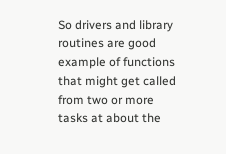So drivers and library routines are good example of functions that might get called from two or more tasks at about the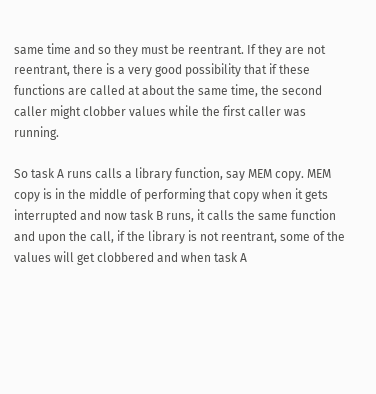same time and so they must be reentrant. If they are not reentrant, there is a very good possibility that if these functions are called at about the same time, the second caller might clobber values while the first caller was running.

So task A runs calls a library function, say MEM copy. MEM copy is in the middle of performing that copy when it gets interrupted and now task B runs, it calls the same function and upon the call, if the library is not reentrant, some of the values will get clobbered and when task A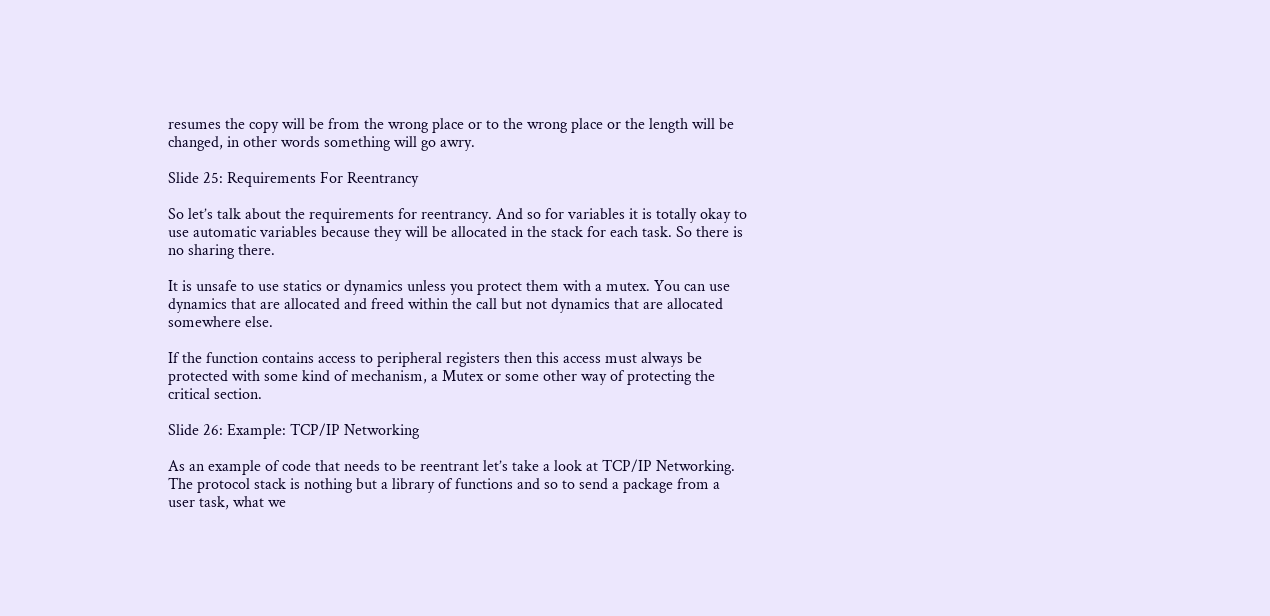resumes the copy will be from the wrong place or to the wrong place or the length will be changed, in other words something will go awry.

Slide 25: Requirements For Reentrancy

So let’s talk about the requirements for reentrancy. And so for variables it is totally okay to use automatic variables because they will be allocated in the stack for each task. So there is no sharing there.

It is unsafe to use statics or dynamics unless you protect them with a mutex. You can use dynamics that are allocated and freed within the call but not dynamics that are allocated somewhere else.

If the function contains access to peripheral registers then this access must always be protected with some kind of mechanism, a Mutex or some other way of protecting the critical section.

Slide 26: Example: TCP/IP Networking

As an example of code that needs to be reentrant let’s take a look at TCP/IP Networking. The protocol stack is nothing but a library of functions and so to send a package from a user task, what we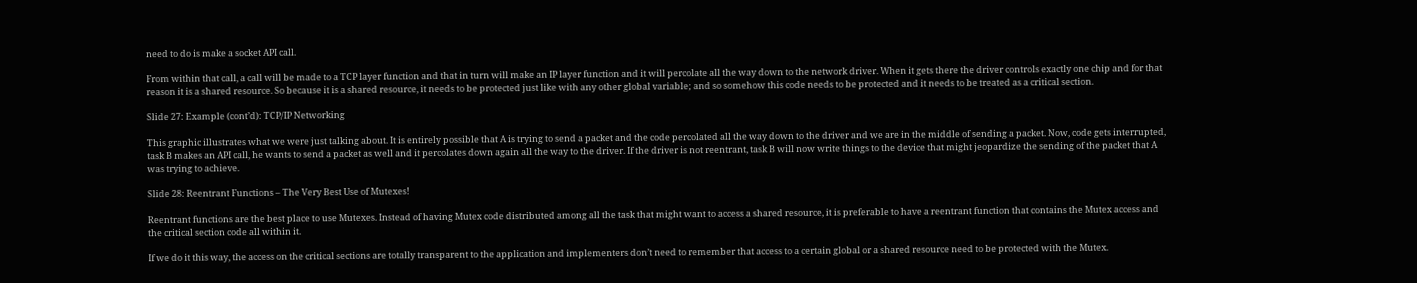need to do is make a socket API call.

From within that call, a call will be made to a TCP layer function and that in turn will make an IP layer function and it will percolate all the way down to the network driver. When it gets there the driver controls exactly one chip and for that reason it is a shared resource. So because it is a shared resource, it needs to be protected just like with any other global variable; and so somehow this code needs to be protected and it needs to be treated as a critical section.

Slide 27: Example (cont’d): TCP/IP Networking

This graphic illustrates what we were just talking about. It is entirely possible that A is trying to send a packet and the code percolated all the way down to the driver and we are in the middle of sending a packet. Now, code gets interrupted, task B makes an API call, he wants to send a packet as well and it percolates down again all the way to the driver. If the driver is not reentrant, task B will now write things to the device that might jeopardize the sending of the packet that A was trying to achieve.

Slide 28: Reentrant Functions – The Very Best Use of Mutexes!

Reentrant functions are the best place to use Mutexes. Instead of having Mutex code distributed among all the task that might want to access a shared resource, it is preferable to have a reentrant function that contains the Mutex access and the critical section code all within it.

If we do it this way, the access on the critical sections are totally transparent to the application and implementers don’t need to remember that access to a certain global or a shared resource need to be protected with the Mutex.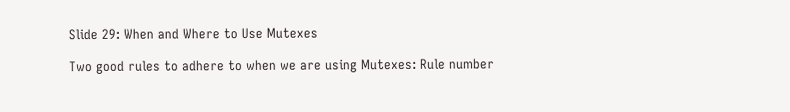Slide 29: When and Where to Use Mutexes

Two good rules to adhere to when we are using Mutexes: Rule number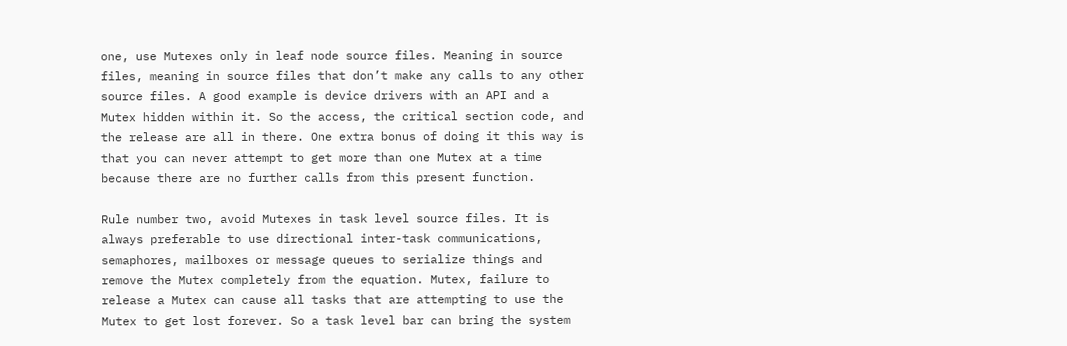one, use Mutexes only in leaf node source files. Meaning in source files, meaning in source files that don’t make any calls to any other source files. A good example is device drivers with an API and a Mutex hidden within it. So the access, the critical section code, and the release are all in there. One extra bonus of doing it this way is that you can never attempt to get more than one Mutex at a time because there are no further calls from this present function.

Rule number two, avoid Mutexes in task level source files. It is always preferable to use directional inter-task communications, semaphores, mailboxes or message queues to serialize things and remove the Mutex completely from the equation. Mutex, failure to release a Mutex can cause all tasks that are attempting to use the Mutex to get lost forever. So a task level bar can bring the system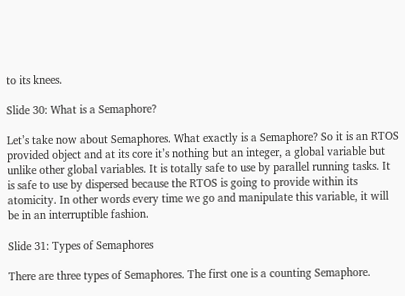to its knees.

Slide 30: What is a Semaphore?

Let’s take now about Semaphores. What exactly is a Semaphore? So it is an RTOS provided object and at its core it’s nothing but an integer, a global variable but unlike other global variables. It is totally safe to use by parallel running tasks. It is safe to use by dispersed because the RTOS is going to provide within its atomicity. In other words every time we go and manipulate this variable, it will be in an interruptible fashion.

Slide 31: Types of Semaphores

There are three types of Semaphores. The first one is a counting Semaphore.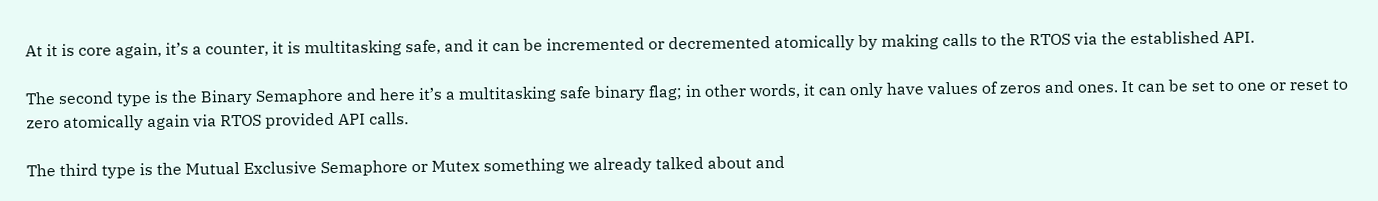At it is core again, it’s a counter, it is multitasking safe, and it can be incremented or decremented atomically by making calls to the RTOS via the established API.

The second type is the Binary Semaphore and here it’s a multitasking safe binary flag; in other words, it can only have values of zeros and ones. It can be set to one or reset to zero atomically again via RTOS provided API calls.

The third type is the Mutual Exclusive Semaphore or Mutex something we already talked about and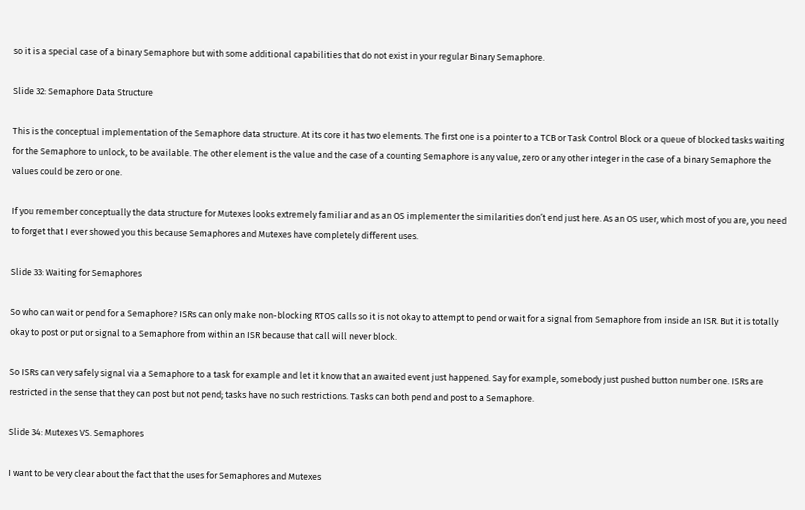so it is a special case of a binary Semaphore but with some additional capabilities that do not exist in your regular Binary Semaphore.

Slide 32: Semaphore Data Structure

This is the conceptual implementation of the Semaphore data structure. At its core it has two elements. The first one is a pointer to a TCB or Task Control Block or a queue of blocked tasks waiting for the Semaphore to unlock, to be available. The other element is the value and the case of a counting Semaphore is any value, zero or any other integer in the case of a binary Semaphore the values could be zero or one.

If you remember conceptually the data structure for Mutexes looks extremely familiar and as an OS implementer the similarities don’t end just here. As an OS user, which most of you are, you need to forget that I ever showed you this because Semaphores and Mutexes have completely different uses.

Slide 33: Waiting for Semaphores

So who can wait or pend for a Semaphore? ISRs can only make non-blocking RTOS calls so it is not okay to attempt to pend or wait for a signal from Semaphore from inside an ISR. But it is totally okay to post or put or signal to a Semaphore from within an ISR because that call will never block.

So ISRs can very safely signal via a Semaphore to a task for example and let it know that an awaited event just happened. Say for example, somebody just pushed button number one. ISRs are restricted in the sense that they can post but not pend; tasks have no such restrictions. Tasks can both pend and post to a Semaphore.

Slide 34: Mutexes VS. Semaphores

I want to be very clear about the fact that the uses for Semaphores and Mutexes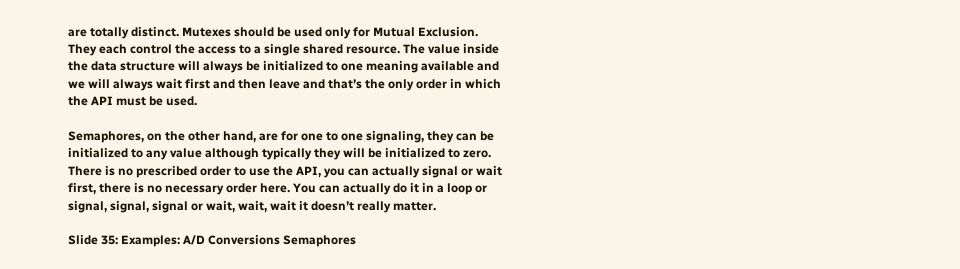are totally distinct. Mutexes should be used only for Mutual Exclusion. They each control the access to a single shared resource. The value inside the data structure will always be initialized to one meaning available and we will always wait first and then leave and that’s the only order in which the API must be used.

Semaphores, on the other hand, are for one to one signaling, they can be initialized to any value although typically they will be initialized to zero. There is no prescribed order to use the API, you can actually signal or wait first, there is no necessary order here. You can actually do it in a loop or signal, signal, signal or wait, wait, wait it doesn’t really matter.

Slide 35: Examples: A/D Conversions Semaphores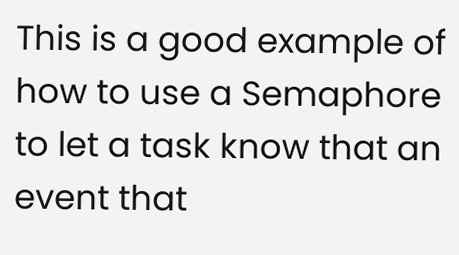This is a good example of how to use a Semaphore to let a task know that an event that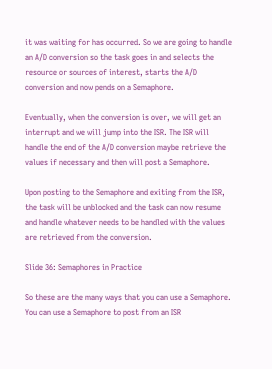it was waiting for has occurred. So we are going to handle an A/D conversion so the task goes in and selects the resource or sources of interest, starts the A/D conversion and now pends on a Semaphore.

Eventually, when the conversion is over, we will get an interrupt and we will jump into the ISR. The ISR will handle the end of the A/D conversion maybe retrieve the values if necessary and then will post a Semaphore.

Upon posting to the Semaphore and exiting from the ISR, the task will be unblocked and the task can now resume and handle whatever needs to be handled with the values are retrieved from the conversion.

Slide 36: Semaphores in Practice

So these are the many ways that you can use a Semaphore. You can use a Semaphore to post from an ISR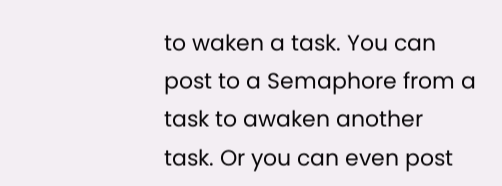to waken a task. You can post to a Semaphore from a task to awaken another task. Or you can even post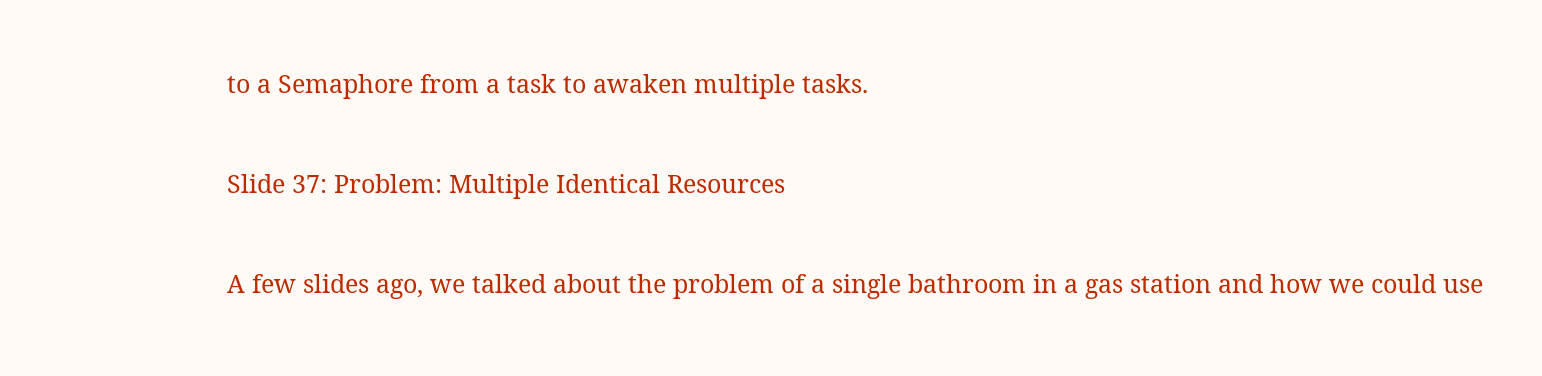to a Semaphore from a task to awaken multiple tasks.

Slide 37: Problem: Multiple Identical Resources

A few slides ago, we talked about the problem of a single bathroom in a gas station and how we could use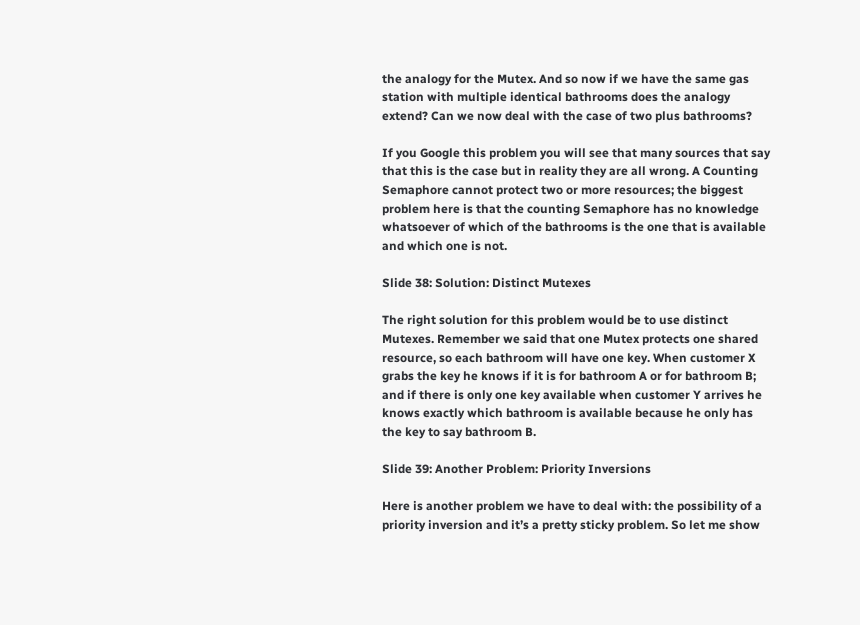the analogy for the Mutex. And so now if we have the same gas station with multiple identical bathrooms does the analogy extend? Can we now deal with the case of two plus bathrooms?

If you Google this problem you will see that many sources that say that this is the case but in reality they are all wrong. A Counting Semaphore cannot protect two or more resources; the biggest problem here is that the counting Semaphore has no knowledge whatsoever of which of the bathrooms is the one that is available and which one is not.

Slide 38: Solution: Distinct Mutexes

The right solution for this problem would be to use distinct Mutexes. Remember we said that one Mutex protects one shared resource, so each bathroom will have one key. When customer X grabs the key he knows if it is for bathroom A or for bathroom B; and if there is only one key available when customer Y arrives he knows exactly which bathroom is available because he only has the key to say bathroom B.

Slide 39: Another Problem: Priority Inversions

Here is another problem we have to deal with: the possibility of a priority inversion and it’s a pretty sticky problem. So let me show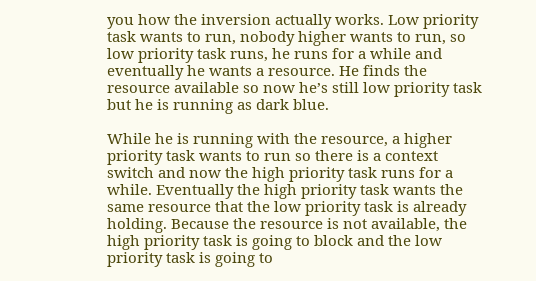you how the inversion actually works. Low priority task wants to run, nobody higher wants to run, so low priority task runs, he runs for a while and eventually he wants a resource. He finds the resource available so now he’s still low priority task but he is running as dark blue.

While he is running with the resource, a higher priority task wants to run so there is a context switch and now the high priority task runs for a while. Eventually the high priority task wants the same resource that the low priority task is already holding. Because the resource is not available, the high priority task is going to block and the low priority task is going to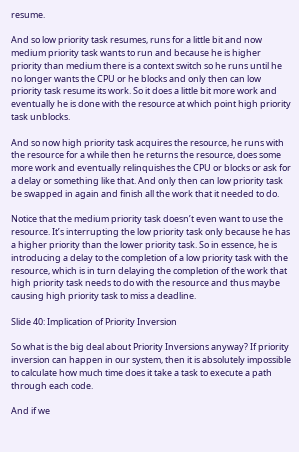resume.

And so low priority task resumes, runs for a little bit and now medium priority task wants to run and because he is higher priority than medium there is a context switch so he runs until he no longer wants the CPU or he blocks and only then can low priority task resume its work. So it does a little bit more work and eventually he is done with the resource at which point high priority task unblocks.

And so now high priority task acquires the resource, he runs with the resource for a while then he returns the resource, does some more work and eventually relinquishes the CPU or blocks or ask for a delay or something like that. And only then can low priority task be swapped in again and finish all the work that it needed to do.

Notice that the medium priority task doesn’t even want to use the resource. It’s interrupting the low priority task only because he has a higher priority than the lower priority task. So in essence, he is introducing a delay to the completion of a low priority task with the resource, which is in turn delaying the completion of the work that high priority task needs to do with the resource and thus maybe causing high priority task to miss a deadline.

Slide 40: Implication of Priority Inversion

So what is the big deal about Priority Inversions anyway? If priority inversion can happen in our system, then it is absolutely impossible to calculate how much time does it take a task to execute a path through each code.

And if we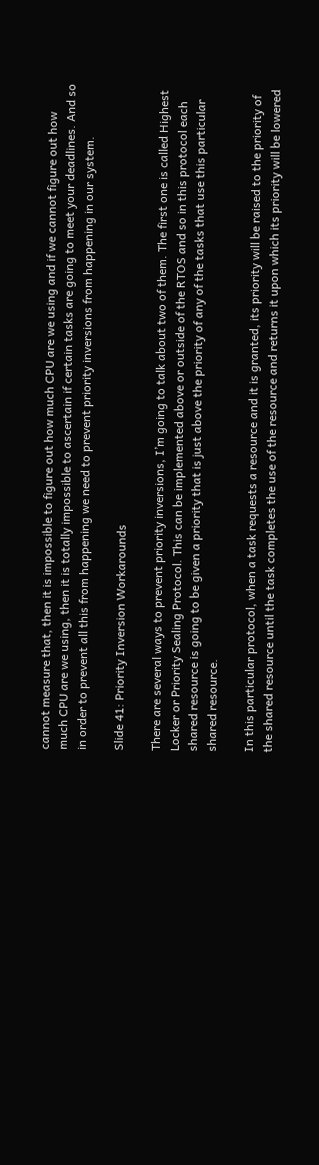cannot measure that, then it is impossible to figure out how much CPU are we using and if we cannot figure out how much CPU are we using, then it is totally impossible to ascertain if certain tasks are going to meet your deadlines. And so in order to prevent all this from happening we need to prevent priority inversions from happening in our system.

Slide 41: Priority Inversion Workarounds

There are several ways to prevent priority inversions, I’m going to talk about two of them. The first one is called Highest Locker or Priority Sealing Protocol. This can be implemented above or outside of the RTOS and so in this protocol each shared resource is going to be given a priority that is just above the priority of any of the tasks that use this particular shared resource.

In this particular protocol, when a task requests a resource and it is granted, its priority will be raised to the priority of the shared resource until the task completes the use of the resource and returns it upon which its priority will be lowered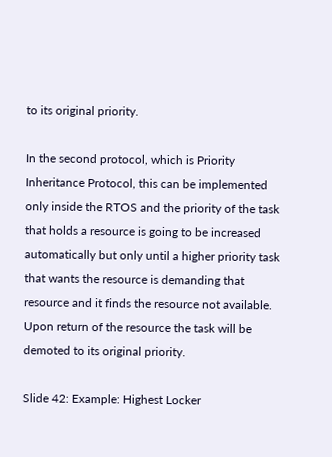to its original priority.

In the second protocol, which is Priority Inheritance Protocol, this can be implemented only inside the RTOS and the priority of the task that holds a resource is going to be increased automatically but only until a higher priority task that wants the resource is demanding that resource and it finds the resource not available. Upon return of the resource the task will be demoted to its original priority.

Slide 42: Example: Highest Locker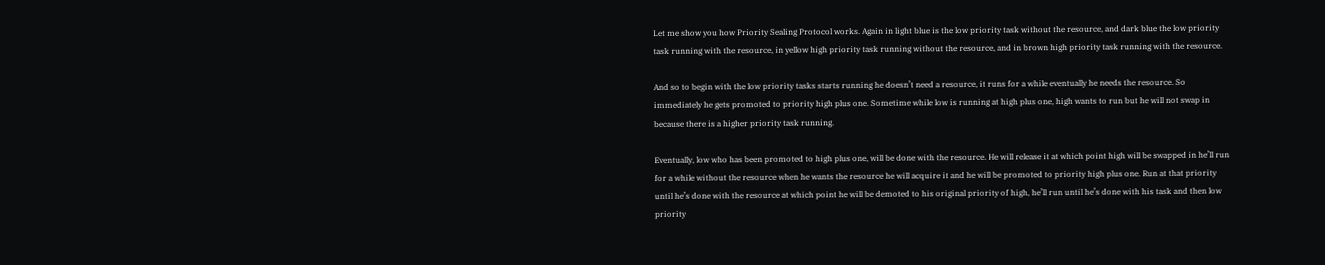Let me show you how Priority Sealing Protocol works. Again in light blue is the low priority task without the resource, and dark blue the low priority task running with the resource, in yellow high priority task running without the resource, and in brown high priority task running with the resource.

And so to begin with the low priority tasks starts running he doesn’t need a resource, it runs for a while eventually he needs the resource. So immediately he gets promoted to priority high plus one. Sometime while low is running at high plus one, high wants to run but he will not swap in because there is a higher priority task running.

Eventually, low who has been promoted to high plus one, will be done with the resource. He will release it at which point high will be swapped in he’ll run for a while without the resource when he wants the resource he will acquire it and he will be promoted to priority high plus one. Run at that priority until he’s done with the resource at which point he will be demoted to his original priority of high, he’ll run until he’s done with his task and then low priority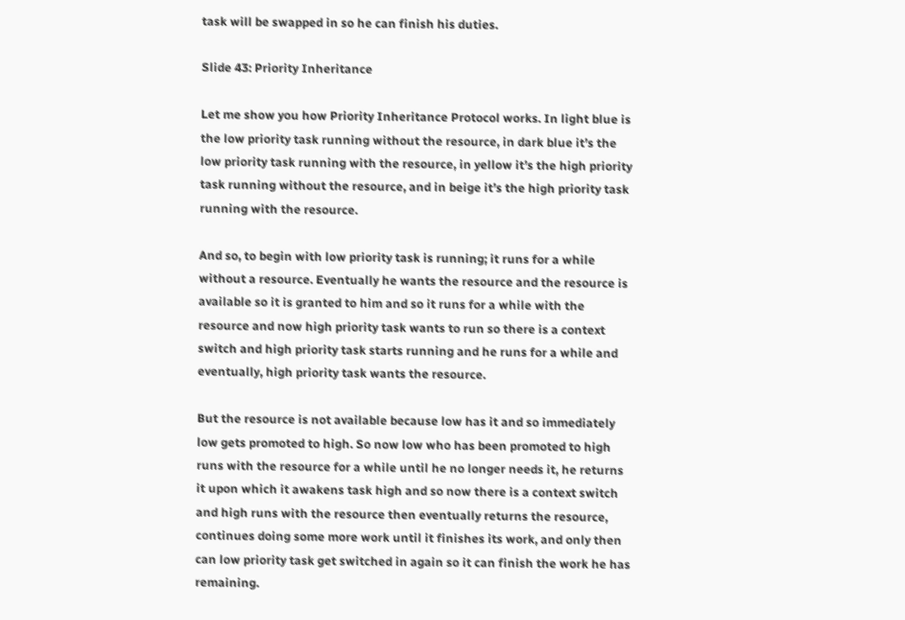task will be swapped in so he can finish his duties.

Slide 43: Priority Inheritance

Let me show you how Priority Inheritance Protocol works. In light blue is the low priority task running without the resource, in dark blue it’s the low priority task running with the resource, in yellow it’s the high priority task running without the resource, and in beige it’s the high priority task running with the resource.

And so, to begin with low priority task is running; it runs for a while without a resource. Eventually he wants the resource and the resource is available so it is granted to him and so it runs for a while with the resource and now high priority task wants to run so there is a context switch and high priority task starts running and he runs for a while and eventually, high priority task wants the resource.

But the resource is not available because low has it and so immediately low gets promoted to high. So now low who has been promoted to high runs with the resource for a while until he no longer needs it, he returns it upon which it awakens task high and so now there is a context switch and high runs with the resource then eventually returns the resource, continues doing some more work until it finishes its work, and only then can low priority task get switched in again so it can finish the work he has remaining.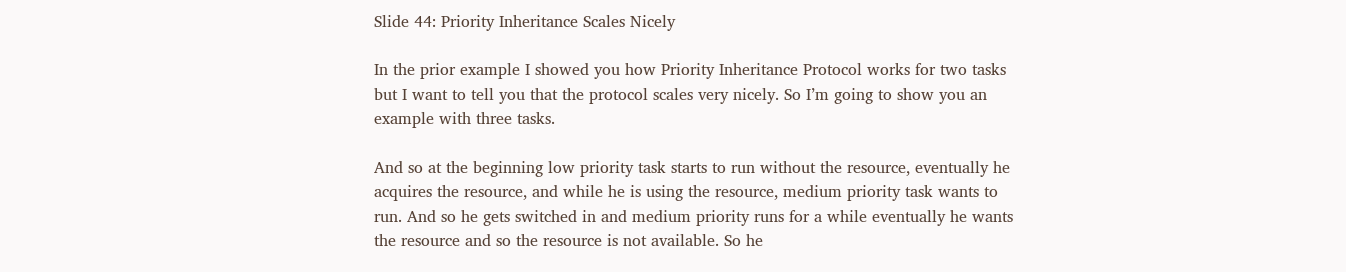Slide 44: Priority Inheritance Scales Nicely

In the prior example I showed you how Priority Inheritance Protocol works for two tasks but I want to tell you that the protocol scales very nicely. So I’m going to show you an example with three tasks.

And so at the beginning low priority task starts to run without the resource, eventually he acquires the resource, and while he is using the resource, medium priority task wants to run. And so he gets switched in and medium priority runs for a while eventually he wants the resource and so the resource is not available. So he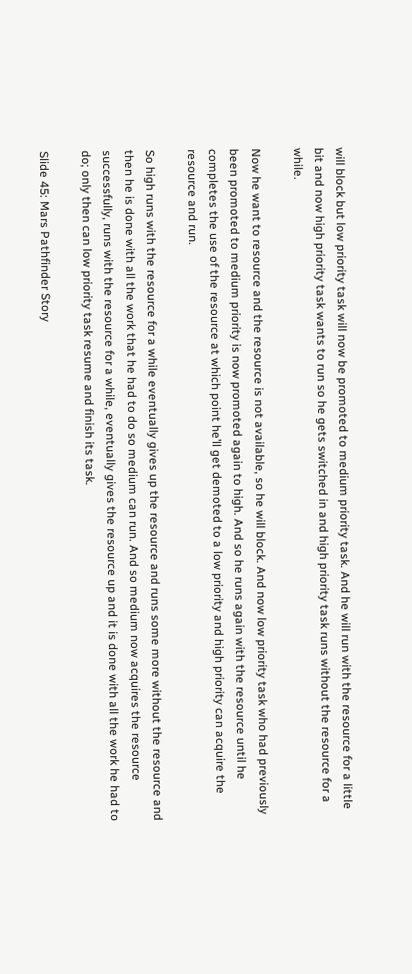will block but low priority task will now be promoted to medium priority task. And he will run with the resource for a little bit and now high priority task wants to run so he gets switched in and high priority task runs without the resource for a while.

Now he want to resource and the resource is not available, so he will block. And now low priority task who had previously been promoted to medium priority is now promoted again to high. And so he runs again with the resource until he completes the use of the resource at which point he’ll get demoted to a low priority and high priority can acquire the resource and run.

So high runs with the resource for a while eventually gives up the resource and runs some more without the resource and then he is done with all the work that he had to do so medium can run. And so medium now acquires the resource successfully, runs with the resource for a while, eventually gives the resource up and it is done with all the work he had to do; only then can low priority task resume and finish its task.

Slide 45: Mars Pathfinder Story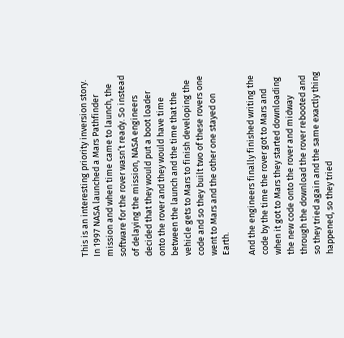This is an interesting priority inversion story. In 1997 NASA launched a Mars Pathfinder mission and when time came to launch, the software for the rover wasn’t ready. So instead of delaying the mission, NASA engineers decided that they would put a boot loader onto the rover and they would have time between the launch and the time that the vehicle gets to Mars to finish developing the code and so they built two of these rovers one went to Mars and the other one stayed on Earth.

And the engineers finally finished writing the code by the time the rover got to Mars and when it got to Mars they started downloading the new code onto the rover and midway through the download the rover rebooted and so they tried again and the same exactly thing happened, so they tried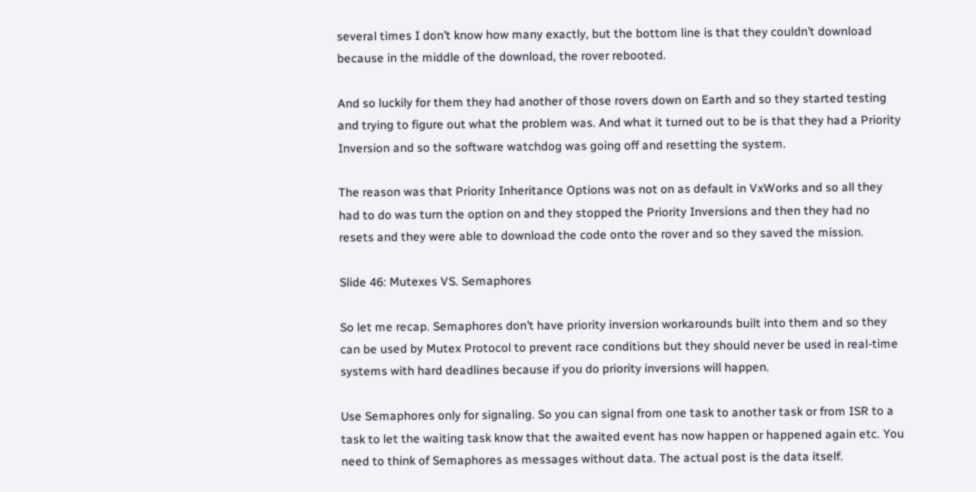several times I don’t know how many exactly, but the bottom line is that they couldn’t download because in the middle of the download, the rover rebooted.

And so luckily for them they had another of those rovers down on Earth and so they started testing and trying to figure out what the problem was. And what it turned out to be is that they had a Priority Inversion and so the software watchdog was going off and resetting the system.

The reason was that Priority Inheritance Options was not on as default in VxWorks and so all they had to do was turn the option on and they stopped the Priority Inversions and then they had no resets and they were able to download the code onto the rover and so they saved the mission.

Slide 46: Mutexes VS. Semaphores

So let me recap. Semaphores don’t have priority inversion workarounds built into them and so they can be used by Mutex Protocol to prevent race conditions but they should never be used in real-time systems with hard deadlines because if you do priority inversions will happen.

Use Semaphores only for signaling. So you can signal from one task to another task or from ISR to a task to let the waiting task know that the awaited event has now happen or happened again etc. You need to think of Semaphores as messages without data. The actual post is the data itself.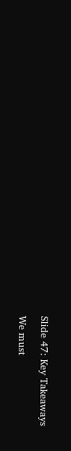Slide 47: Key Takeaways

We must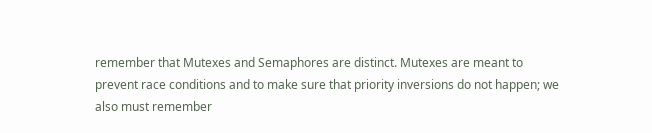remember that Mutexes and Semaphores are distinct. Mutexes are meant to prevent race conditions and to make sure that priority inversions do not happen; we also must remember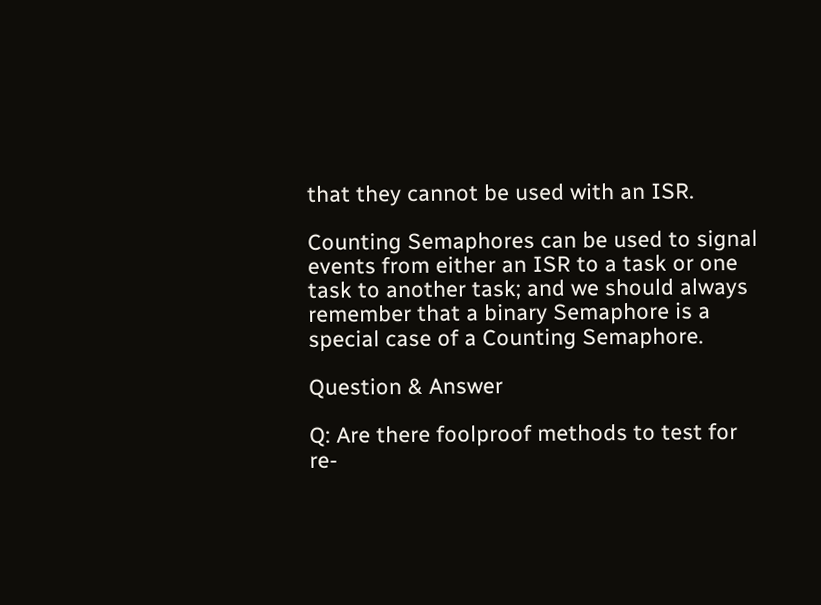that they cannot be used with an ISR.

Counting Semaphores can be used to signal events from either an ISR to a task or one task to another task; and we should always remember that a binary Semaphore is a special case of a Counting Semaphore.

Question & Answer

Q: Are there foolproof methods to test for re-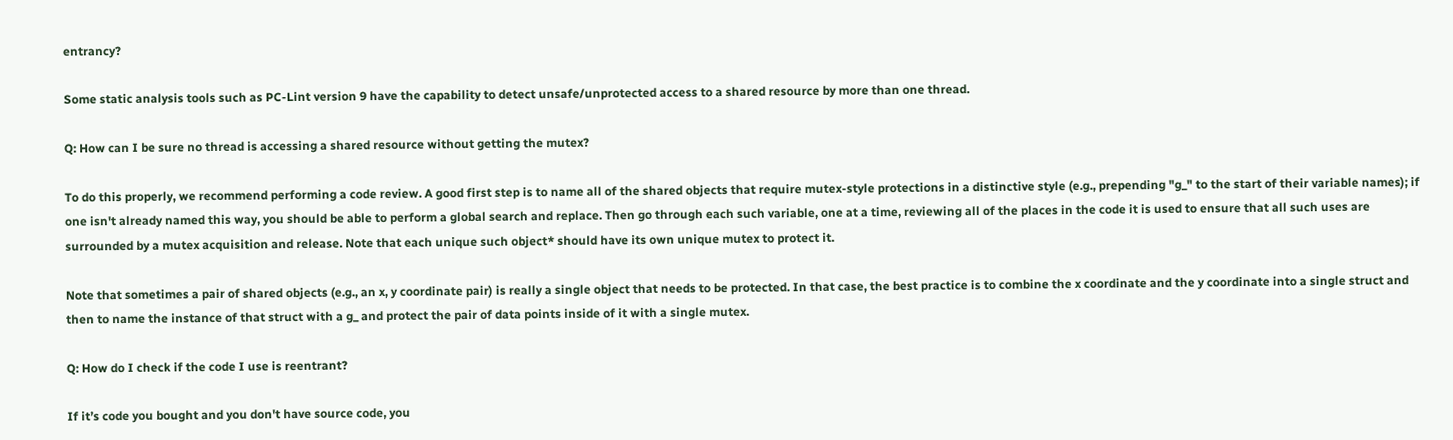entrancy?

Some static analysis tools such as PC-Lint version 9 have the capability to detect unsafe/unprotected access to a shared resource by more than one thread.

Q: How can I be sure no thread is accessing a shared resource without getting the mutex?

To do this properly, we recommend performing a code review. A good first step is to name all of the shared objects that require mutex-style protections in a distinctive style (e.g., prepending "g_" to the start of their variable names); if one isn't already named this way, you should be able to perform a global search and replace. Then go through each such variable, one at a time, reviewing all of the places in the code it is used to ensure that all such uses are surrounded by a mutex acquisition and release. Note that each unique such object* should have its own unique mutex to protect it.

Note that sometimes a pair of shared objects (e.g., an x, y coordinate pair) is really a single object that needs to be protected. In that case, the best practice is to combine the x coordinate and the y coordinate into a single struct and then to name the instance of that struct with a g_ and protect the pair of data points inside of it with a single mutex.

Q: How do I check if the code I use is reentrant?

If it’s code you bought and you don't have source code, you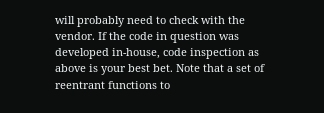will probably need to check with the vendor. If the code in question was developed in-house, code inspection as above is your best bet. Note that a set of reentrant functions to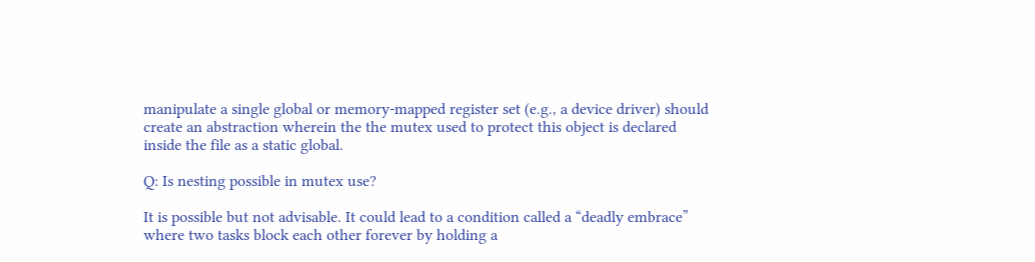manipulate a single global or memory-mapped register set (e.g., a device driver) should create an abstraction wherein the the mutex used to protect this object is declared inside the file as a static global.

Q: Is nesting possible in mutex use?

It is possible but not advisable. It could lead to a condition called a “deadly embrace” where two tasks block each other forever by holding a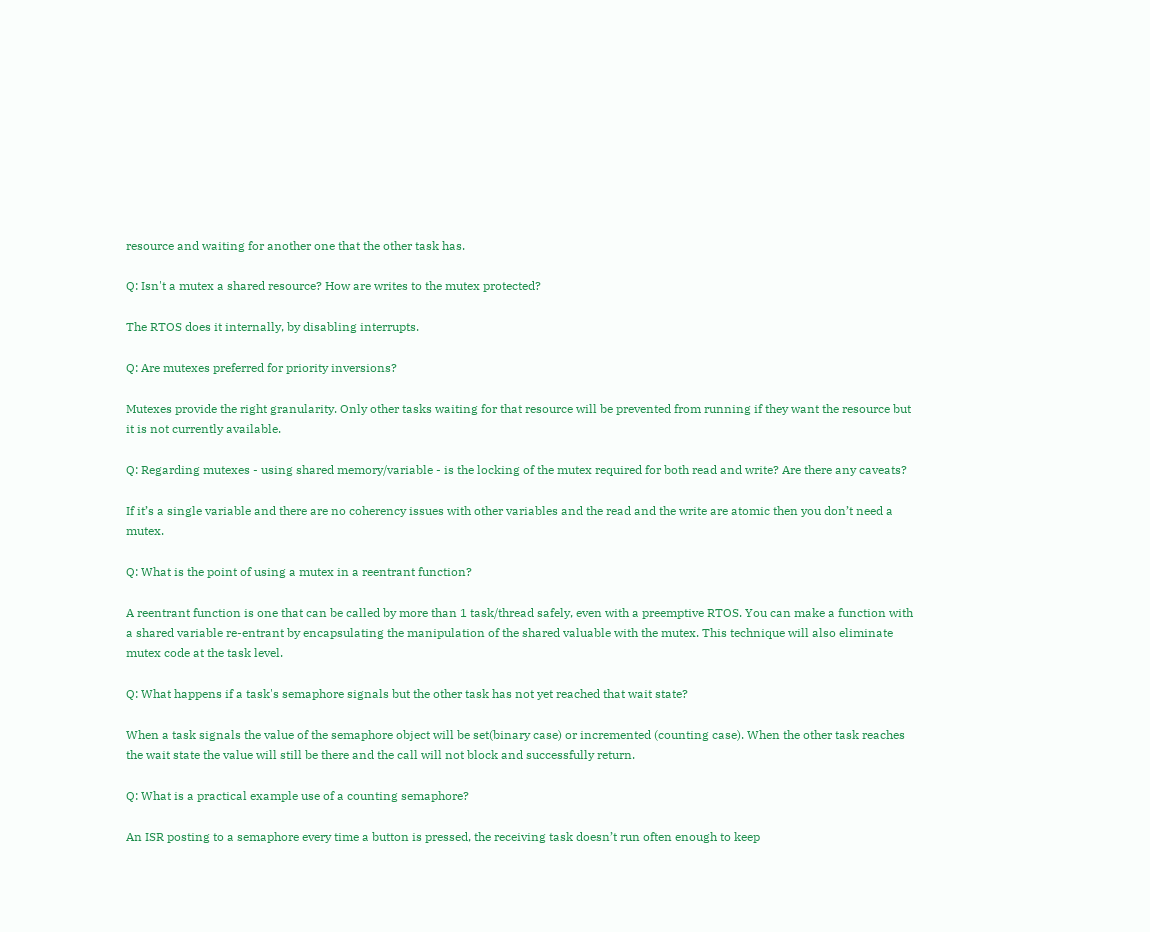resource and waiting for another one that the other task has.

Q: Isn't a mutex a shared resource? How are writes to the mutex protected?

The RTOS does it internally, by disabling interrupts.

Q: Are mutexes preferred for priority inversions?

Mutexes provide the right granularity. Only other tasks waiting for that resource will be prevented from running if they want the resource but it is not currently available.

Q: Regarding mutexes - using shared memory/variable - is the locking of the mutex required for both read and write? Are there any caveats?

If it’s a single variable and there are no coherency issues with other variables and the read and the write are atomic then you don’t need a mutex.

Q: What is the point of using a mutex in a reentrant function?

A reentrant function is one that can be called by more than 1 task/thread safely, even with a preemptive RTOS. You can make a function with a shared variable re-entrant by encapsulating the manipulation of the shared valuable with the mutex. This technique will also eliminate mutex code at the task level.

Q: What happens if a task's semaphore signals but the other task has not yet reached that wait state?

When a task signals the value of the semaphore object will be set(binary case) or incremented (counting case). When the other task reaches the wait state the value will still be there and the call will not block and successfully return.

Q: What is a practical example use of a counting semaphore?

An ISR posting to a semaphore every time a button is pressed, the receiving task doesn’t run often enough to keep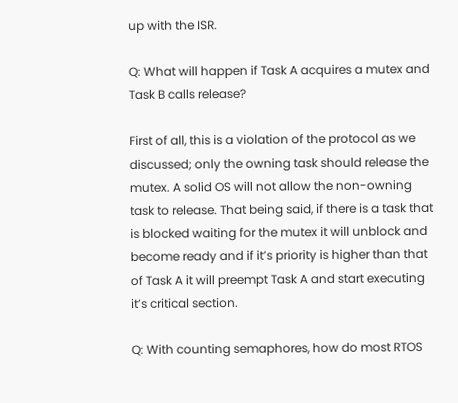up with the ISR.

Q: What will happen if Task A acquires a mutex and Task B calls release?

First of all, this is a violation of the protocol as we discussed; only the owning task should release the mutex. A solid OS will not allow the non-owning task to release. That being said, if there is a task that is blocked waiting for the mutex it will unblock and become ready and if it’s priority is higher than that of Task A it will preempt Task A and start executing it’s critical section.

Q: With counting semaphores, how do most RTOS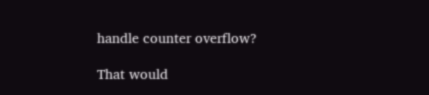handle counter overflow?

That would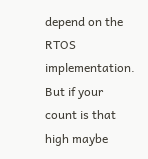depend on the RTOS implementation. But if your count is that high maybe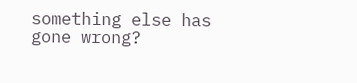something else has gone wrong?